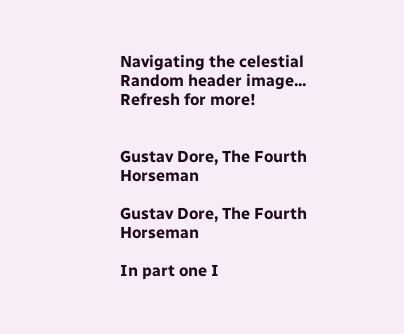Navigating the celestial
Random header image... Refresh for more!


Gustav Dore, The Fourth Horseman

Gustav Dore, The Fourth Horseman

In part one I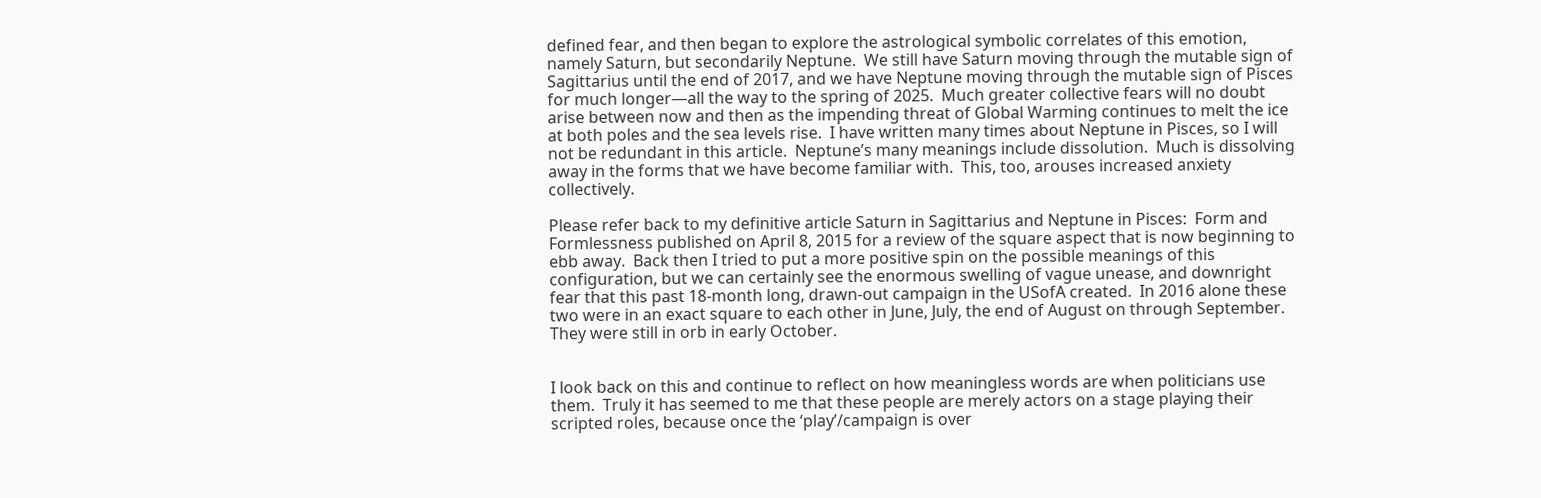defined fear, and then began to explore the astrological symbolic correlates of this emotion, namely Saturn, but secondarily Neptune.  We still have Saturn moving through the mutable sign of Sagittarius until the end of 2017, and we have Neptune moving through the mutable sign of Pisces for much longer—all the way to the spring of 2025.  Much greater collective fears will no doubt arise between now and then as the impending threat of Global Warming continues to melt the ice at both poles and the sea levels rise.  I have written many times about Neptune in Pisces, so I will not be redundant in this article.  Neptune’s many meanings include dissolution.  Much is dissolving away in the forms that we have become familiar with.  This, too, arouses increased anxiety collectively.

Please refer back to my definitive article Saturn in Sagittarius and Neptune in Pisces:  Form and Formlessness published on April 8, 2015 for a review of the square aspect that is now beginning to ebb away.  Back then I tried to put a more positive spin on the possible meanings of this configuration, but we can certainly see the enormous swelling of vague unease, and downright fear that this past 18-month long, drawn-out campaign in the USofA created.  In 2016 alone these two were in an exact square to each other in June, July, the end of August on through September.  They were still in orb in early October.


I look back on this and continue to reflect on how meaningless words are when politicians use them.  Truly it has seemed to me that these people are merely actors on a stage playing their scripted roles, because once the ‘play’/campaign is over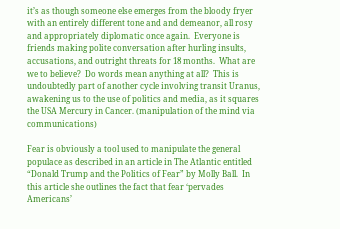it’s as though someone else emerges from the bloody fryer with an entirely different tone and and demeanor, all rosy and appropriately diplomatic once again.  Everyone is friends making polite conversation after hurling insults, accusations, and outright threats for 18 months.  What are we to believe?  Do words mean anything at all?  This is undoubtedly part of another cycle involving transit Uranus, awakening us to the use of politics and media, as it squares the USA Mercury in Cancer. (manipulation of the mind via communications)

Fear is obviously a tool used to manipulate the general populace as described in an article in The Atlantic entitled “Donald Trump and the Politics of Fear” by Molly Ball.  In this article she outlines the fact that fear ‘pervades Americans’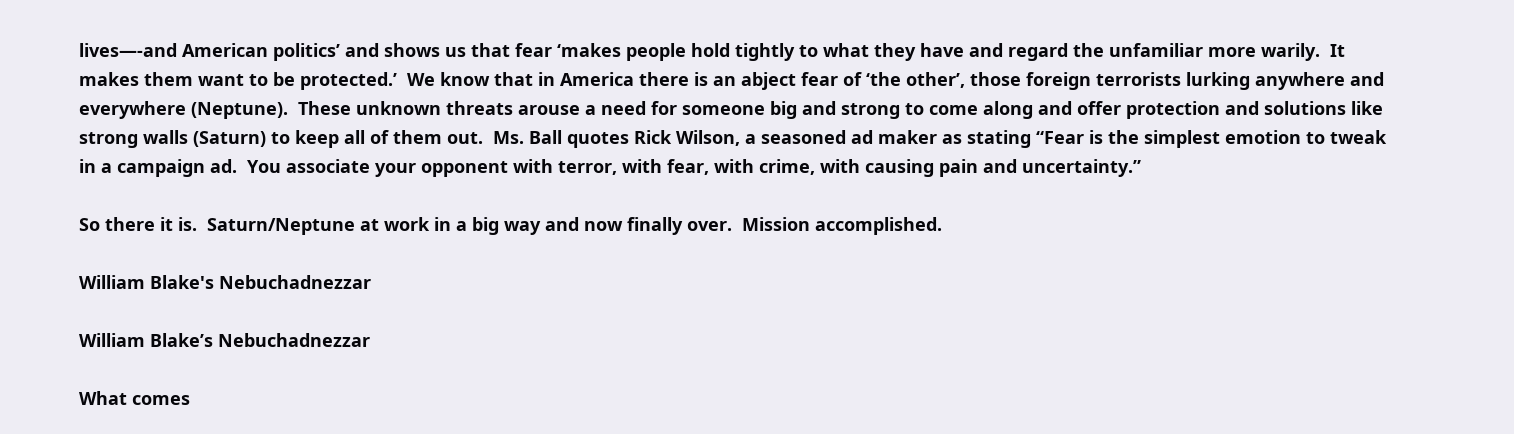lives—-and American politics’ and shows us that fear ‘makes people hold tightly to what they have and regard the unfamiliar more warily.  It makes them want to be protected.’  We know that in America there is an abject fear of ‘the other’, those foreign terrorists lurking anywhere and everywhere (Neptune).  These unknown threats arouse a need for someone big and strong to come along and offer protection and solutions like strong walls (Saturn) to keep all of them out.  Ms. Ball quotes Rick Wilson, a seasoned ad maker as stating “Fear is the simplest emotion to tweak in a campaign ad.  You associate your opponent with terror, with fear, with crime, with causing pain and uncertainty.”

So there it is.  Saturn/Neptune at work in a big way and now finally over.  Mission accomplished.

William Blake's Nebuchadnezzar

William Blake’s Nebuchadnezzar

What comes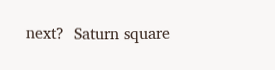next?  Saturn square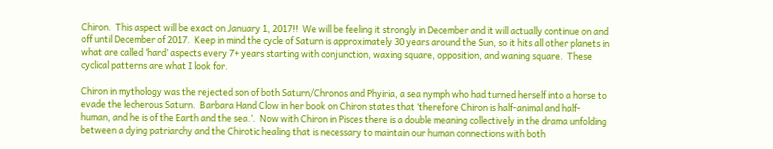Chiron.  This aspect will be exact on January 1, 2017!!  We will be feeling it strongly in December and it will actually continue on and off until December of 2017.  Keep in mind the cycle of Saturn is approximately 30 years around the Sun, so it hits all other planets in what are called ‘hard’ aspects every 7+ years starting with conjunction, waxing square, opposition, and waning square.  These cyclical patterns are what I look for.

Chiron in mythology was the rejected son of both Saturn/Chronos and Phyiria, a sea nymph who had turned herself into a horse to evade the lecherous Saturn.  Barbara Hand Clow in her book on Chiron states that ‘therefore Chiron is half-animal and half-human, and he is of the Earth and the sea.’.  Now with Chiron in Pisces there is a double meaning collectively in the drama unfolding between a dying patriarchy and the Chirotic healing that is necessary to maintain our human connections with both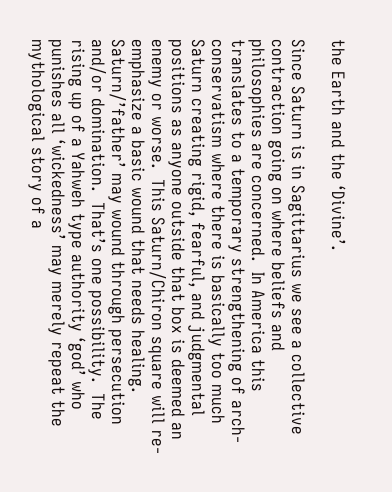the Earth and the ‘Divine’.

Since Saturn is in Sagittarius we see a collective contraction going on where beliefs and philosophies are concerned.  In America this translates to a temporary strengthening of arch-conservatism where there is basically too much Saturn creating rigid, fearful, and judgmental positions as anyone outside that box is deemed an enemy or worse.  This Saturn/Chiron square will re-emphasize a basic wound that needs healing.  Saturn/’father’ may wound through persecution and/or domination.  That’s one possibility.  The rising up of a Yahweh type authority ‘god’ who punishes all ‘wickedness’ may merely repeat the mythological story of a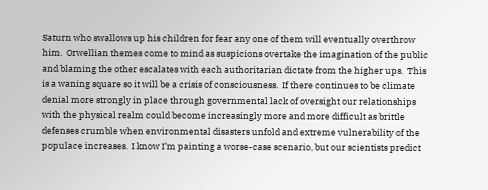Saturn who swallows up his children for fear any one of them will eventually overthrow him.  Orwellian themes come to mind as suspicions overtake the imagination of the public and blaming the other escalates with each authoritarian dictate from the higher ups.  This is a waning square so it will be a crisis of consciousness.  If there continues to be climate denial more strongly in place through governmental lack of oversight our relationships with the physical realm could become increasingly more and more difficult as brittle defenses crumble when environmental disasters unfold and extreme vulnerability of the populace increases.  I know I’m painting a worse-case scenario, but our scientists predict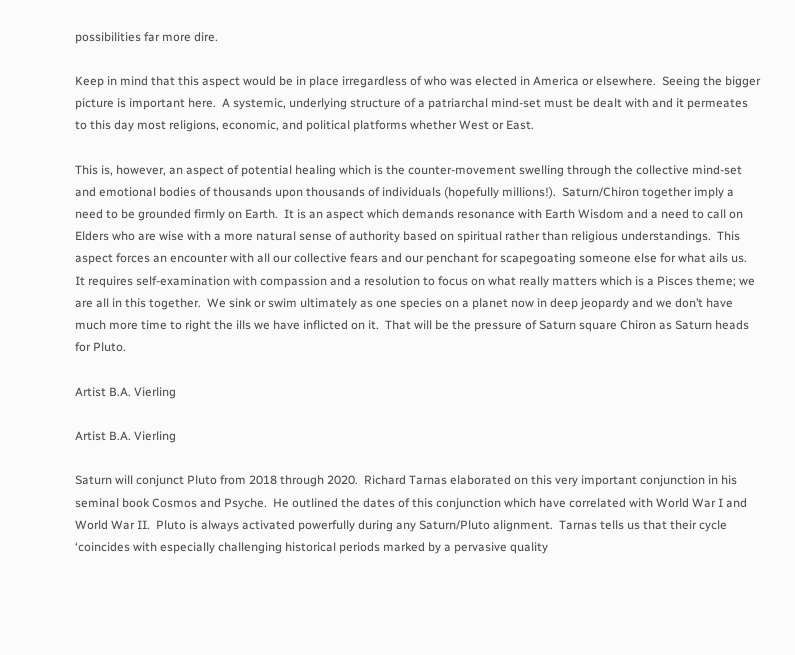possibilities far more dire.

Keep in mind that this aspect would be in place irregardless of who was elected in America or elsewhere.  Seeing the bigger picture is important here.  A systemic, underlying structure of a patriarchal mind-set must be dealt with and it permeates to this day most religions, economic, and political platforms whether West or East.

This is, however, an aspect of potential healing which is the counter-movement swelling through the collective mind-set and emotional bodies of thousands upon thousands of individuals (hopefully millions!).  Saturn/Chiron together imply a need to be grounded firmly on Earth.  It is an aspect which demands resonance with Earth Wisdom and a need to call on Elders who are wise with a more natural sense of authority based on spiritual rather than religious understandings.  This aspect forces an encounter with all our collective fears and our penchant for scapegoating someone else for what ails us.  It requires self-examination with compassion and a resolution to focus on what really matters which is a Pisces theme; we are all in this together.  We sink or swim ultimately as one species on a planet now in deep jeopardy and we don’t have much more time to right the ills we have inflicted on it.  That will be the pressure of Saturn square Chiron as Saturn heads for Pluto.

Artist B.A. Vierling

Artist B.A. Vierling

Saturn will conjunct Pluto from 2018 through 2020.  Richard Tarnas elaborated on this very important conjunction in his seminal book Cosmos and Psyche.  He outlined the dates of this conjunction which have correlated with World War I and World War II.  Pluto is always activated powerfully during any Saturn/Pluto alignment.  Tarnas tells us that their cycle ‘coincides with especially challenging historical periods marked by a pervasive quality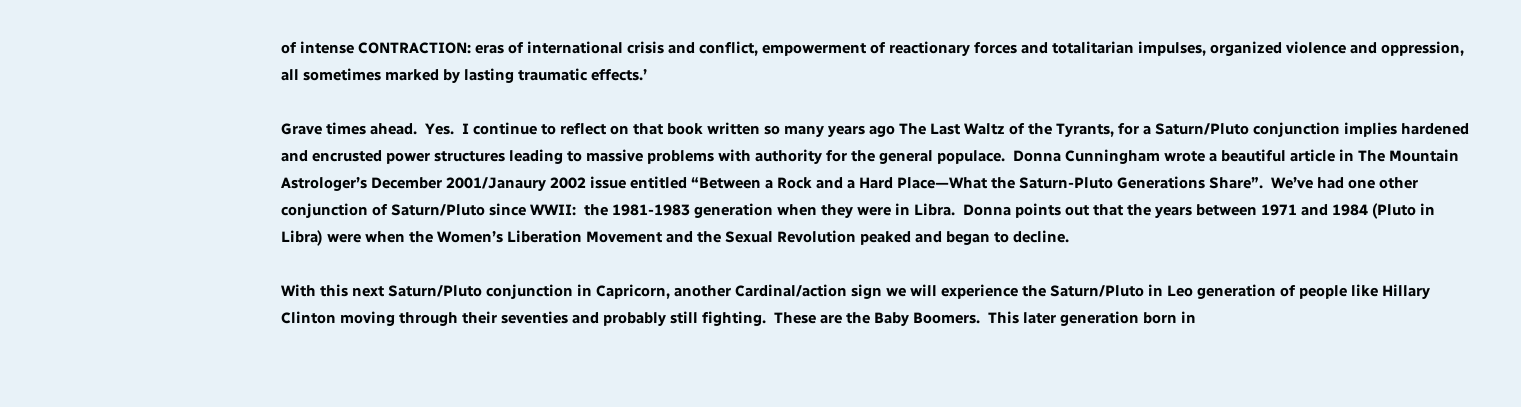of intense CONTRACTION: eras of international crisis and conflict, empowerment of reactionary forces and totalitarian impulses, organized violence and oppression, all sometimes marked by lasting traumatic effects.’

Grave times ahead.  Yes.  I continue to reflect on that book written so many years ago The Last Waltz of the Tyrants, for a Saturn/Pluto conjunction implies hardened and encrusted power structures leading to massive problems with authority for the general populace.  Donna Cunningham wrote a beautiful article in The Mountain Astrologer’s December 2001/Janaury 2002 issue entitled “Between a Rock and a Hard Place—What the Saturn-Pluto Generations Share”.  We’ve had one other conjunction of Saturn/Pluto since WWII:  the 1981-1983 generation when they were in Libra.  Donna points out that the years between 1971 and 1984 (Pluto in Libra) were when the Women’s Liberation Movement and the Sexual Revolution peaked and began to decline.

With this next Saturn/Pluto conjunction in Capricorn, another Cardinal/action sign we will experience the Saturn/Pluto in Leo generation of people like Hillary Clinton moving through their seventies and probably still fighting.  These are the Baby Boomers.  This later generation born in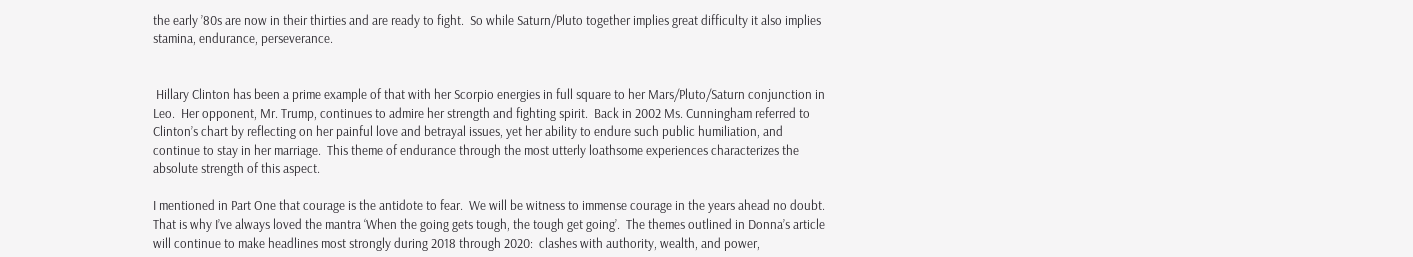the early ’80s are now in their thirties and are ready to fight.  So while Saturn/Pluto together implies great difficulty it also implies stamina, endurance, perseverance.


 Hillary Clinton has been a prime example of that with her Scorpio energies in full square to her Mars/Pluto/Saturn conjunction in Leo.  Her opponent, Mr. Trump, continues to admire her strength and fighting spirit.  Back in 2002 Ms. Cunningham referred to Clinton’s chart by reflecting on her painful love and betrayal issues, yet her ability to endure such public humiliation, and continue to stay in her marriage.  This theme of endurance through the most utterly loathsome experiences characterizes the absolute strength of this aspect.

I mentioned in Part One that courage is the antidote to fear.  We will be witness to immense courage in the years ahead no doubt.  That is why I’ve always loved the mantra ‘When the going gets tough, the tough get going’.  The themes outlined in Donna’s article will continue to make headlines most strongly during 2018 through 2020:  clashes with authority, wealth, and power,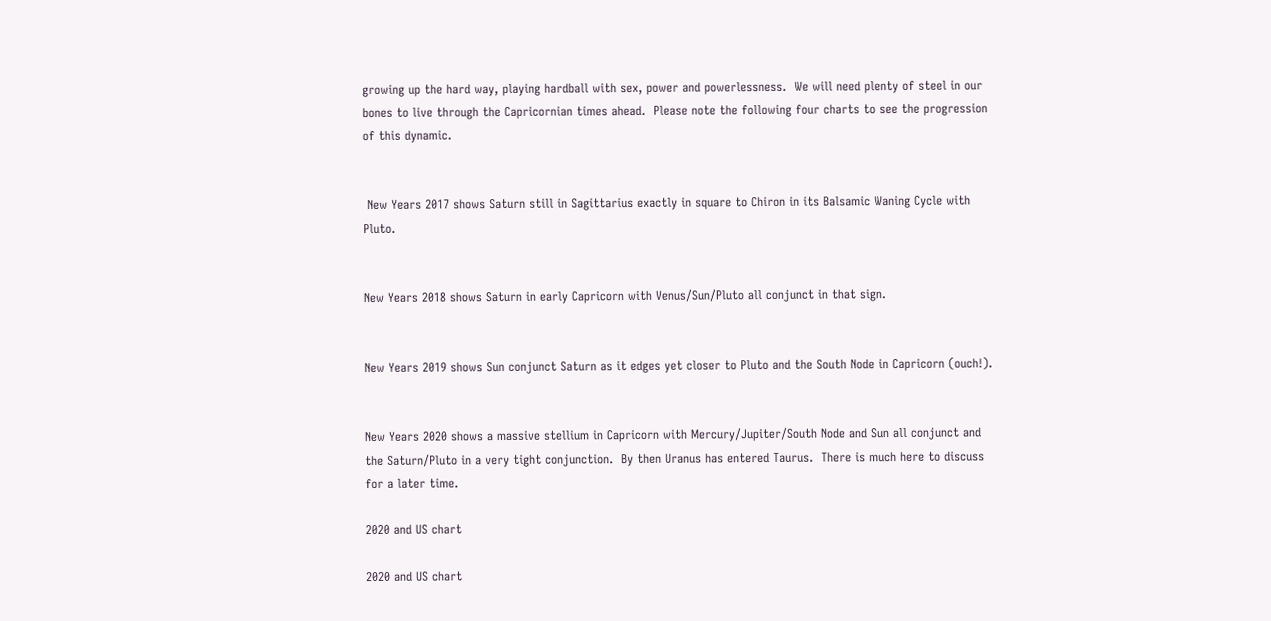growing up the hard way, playing hardball with sex, power and powerlessness.  We will need plenty of steel in our bones to live through the Capricornian times ahead.  Please note the following four charts to see the progression of this dynamic.


 New Years 2017 shows Saturn still in Sagittarius exactly in square to Chiron in its Balsamic Waning Cycle with Pluto.


New Years 2018 shows Saturn in early Capricorn with Venus/Sun/Pluto all conjunct in that sign.


New Years 2019 shows Sun conjunct Saturn as it edges yet closer to Pluto and the South Node in Capricorn (ouch!).


New Years 2020 shows a massive stellium in Capricorn with Mercury/Jupiter/South Node and Sun all conjunct and the Saturn/Pluto in a very tight conjunction.  By then Uranus has entered Taurus.  There is much here to discuss for a later time.

2020 and US chart

2020 and US chart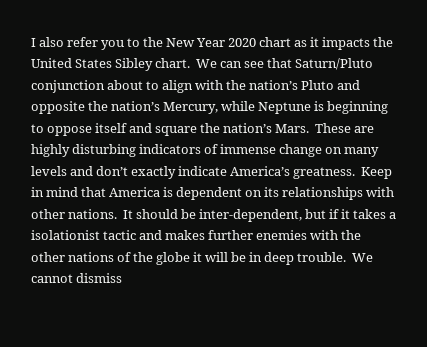I also refer you to the New Year 2020 chart as it impacts the United States Sibley chart.  We can see that Saturn/Pluto conjunction about to align with the nation’s Pluto and opposite the nation’s Mercury, while Neptune is beginning to oppose itself and square the nation’s Mars.  These are highly disturbing indicators of immense change on many levels and don’t exactly indicate America’s greatness.  Keep in mind that America is dependent on its relationships with other nations.  It should be inter-dependent, but if it takes a isolationist tactic and makes further enemies with the other nations of the globe it will be in deep trouble.  We cannot dismiss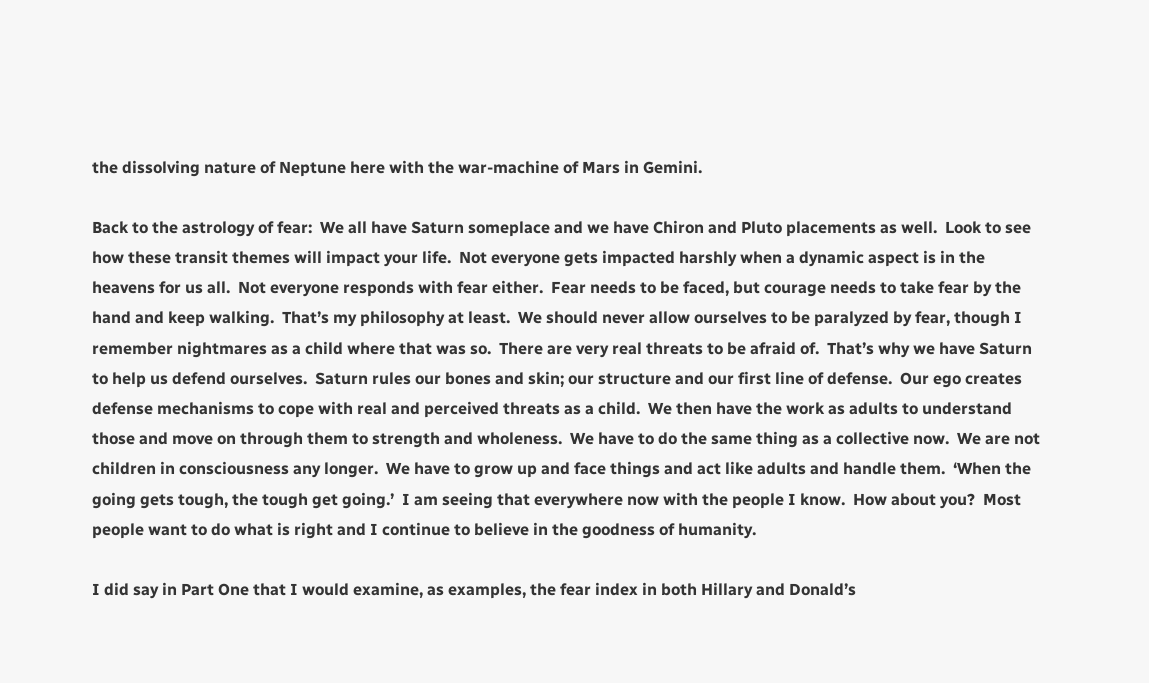the dissolving nature of Neptune here with the war-machine of Mars in Gemini.

Back to the astrology of fear:  We all have Saturn someplace and we have Chiron and Pluto placements as well.  Look to see how these transit themes will impact your life.  Not everyone gets impacted harshly when a dynamic aspect is in the heavens for us all.  Not everyone responds with fear either.  Fear needs to be faced, but courage needs to take fear by the hand and keep walking.  That’s my philosophy at least.  We should never allow ourselves to be paralyzed by fear, though I remember nightmares as a child where that was so.  There are very real threats to be afraid of.  That’s why we have Saturn to help us defend ourselves.  Saturn rules our bones and skin; our structure and our first line of defense.  Our ego creates defense mechanisms to cope with real and perceived threats as a child.  We then have the work as adults to understand those and move on through them to strength and wholeness.  We have to do the same thing as a collective now.  We are not children in consciousness any longer.  We have to grow up and face things and act like adults and handle them.  ‘When the going gets tough, the tough get going.’  I am seeing that everywhere now with the people I know.  How about you?  Most people want to do what is right and I continue to believe in the goodness of humanity.

I did say in Part One that I would examine, as examples, the fear index in both Hillary and Donald’s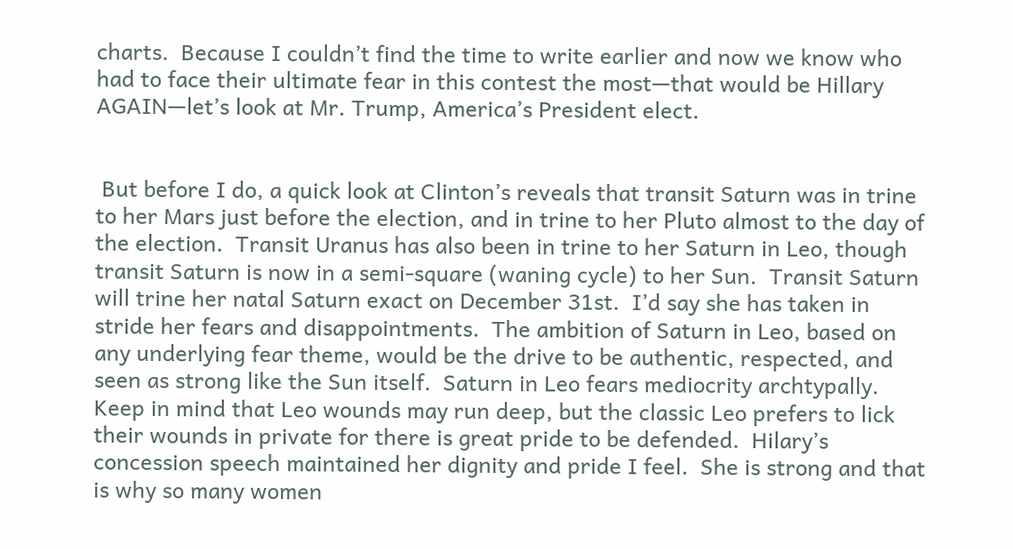charts.  Because I couldn’t find the time to write earlier and now we know who had to face their ultimate fear in this contest the most—that would be Hillary AGAIN—let’s look at Mr. Trump, America’s President elect.


 But before I do, a quick look at Clinton’s reveals that transit Saturn was in trine to her Mars just before the election, and in trine to her Pluto almost to the day of the election.  Transit Uranus has also been in trine to her Saturn in Leo, though transit Saturn is now in a semi-square (waning cycle) to her Sun.  Transit Saturn will trine her natal Saturn exact on December 31st.  I’d say she has taken in stride her fears and disappointments.  The ambition of Saturn in Leo, based on any underlying fear theme, would be the drive to be authentic, respected, and seen as strong like the Sun itself.  Saturn in Leo fears mediocrity archtypally.  Keep in mind that Leo wounds may run deep, but the classic Leo prefers to lick their wounds in private for there is great pride to be defended.  Hilary’s concession speech maintained her dignity and pride I feel.  She is strong and that is why so many women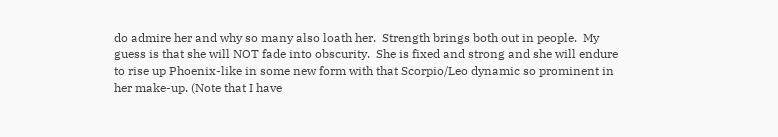do admire her and why so many also loath her.  Strength brings both out in people.  My guess is that she will NOT fade into obscurity.  She is fixed and strong and she will endure to rise up Phoenix-like in some new form with that Scorpio/Leo dynamic so prominent in her make-up. (Note that I have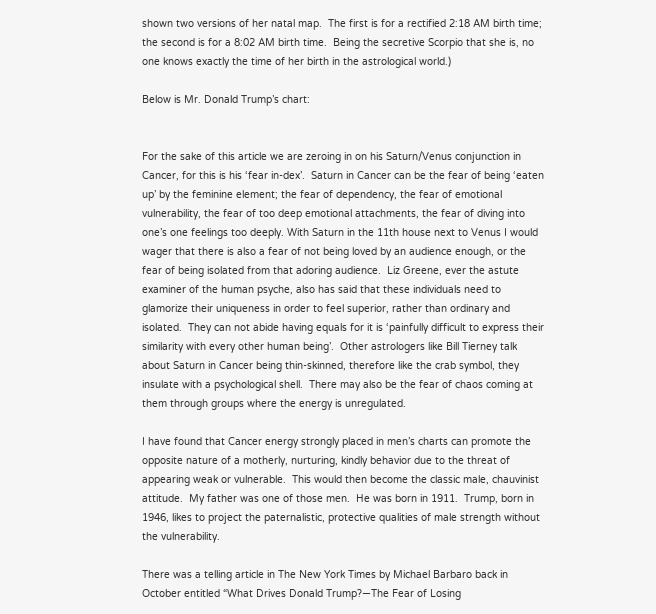shown two versions of her natal map.  The first is for a rectified 2:18 AM birth time; the second is for a 8:02 AM birth time.  Being the secretive Scorpio that she is, no one knows exactly the time of her birth in the astrological world.)

Below is Mr. Donald Trump’s chart:


For the sake of this article we are zeroing in on his Saturn/Venus conjunction in Cancer, for this is his ‘fear in-dex’.  Saturn in Cancer can be the fear of being ‘eaten up’ by the feminine element; the fear of dependency, the fear of emotional vulnerability, the fear of too deep emotional attachments, the fear of diving into one’s one feelings too deeply. With Saturn in the 11th house next to Venus I would wager that there is also a fear of not being loved by an audience enough, or the fear of being isolated from that adoring audience.  Liz Greene, ever the astute examiner of the human psyche, also has said that these individuals need to glamorize their uniqueness in order to feel superior, rather than ordinary and isolated.  They can not abide having equals for it is ‘painfully difficult to express their similarity with every other human being’.  Other astrologers like Bill Tierney talk about Saturn in Cancer being thin-skinned, therefore like the crab symbol, they insulate with a psychological shell.  There may also be the fear of chaos coming at them through groups where the energy is unregulated.

I have found that Cancer energy strongly placed in men’s charts can promote the opposite nature of a motherly, nurturing, kindly behavior due to the threat of appearing weak or vulnerable.  This would then become the classic male, chauvinist attitude.  My father was one of those men.  He was born in 1911.  Trump, born in 1946, likes to project the paternalistic, protective qualities of male strength without the vulnerability.

There was a telling article in The New York Times by Michael Barbaro back in October entitled “What Drives Donald Trump?—The Fear of Losing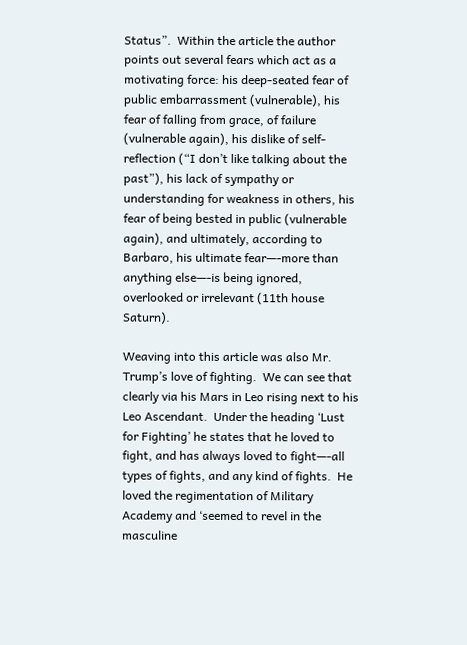Status”.  Within the article the author points out several fears which act as a motivating force: his deep-seated fear of public embarrassment (vulnerable), his fear of falling from grace, of failure (vulnerable again), his dislike of self-reflection (“I don’t like talking about the past”), his lack of sympathy or understanding for weakness in others, his fear of being bested in public (vulnerable again), and ultimately, according to Barbaro, his ultimate fear—-more than anything else—-is being ignored, overlooked or irrelevant (11th house Saturn).

Weaving into this article was also Mr. Trump’s love of fighting.  We can see that clearly via his Mars in Leo rising next to his Leo Ascendant.  Under the heading ‘Lust for Fighting’ he states that he loved to fight, and has always loved to fight—-all types of fights, and any kind of fights.  He loved the regimentation of Military Academy and ‘seemed to revel in the masculine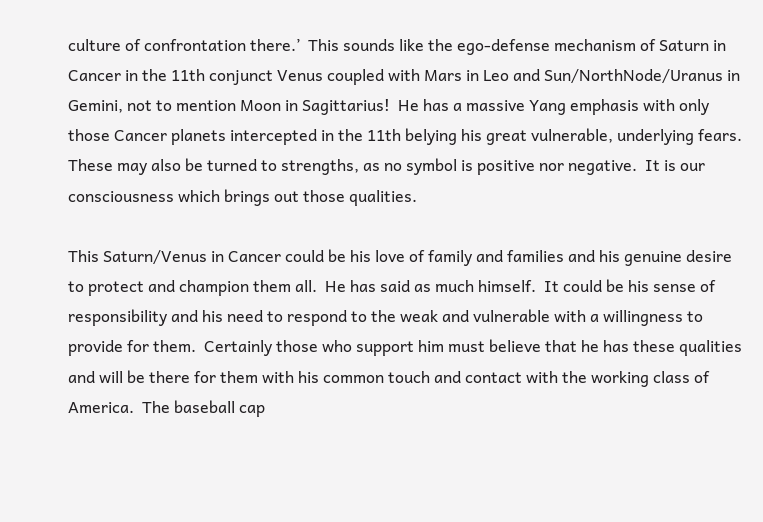culture of confrontation there.’  This sounds like the ego-defense mechanism of Saturn in Cancer in the 11th conjunct Venus coupled with Mars in Leo and Sun/NorthNode/Uranus in Gemini, not to mention Moon in Sagittarius!  He has a massive Yang emphasis with only those Cancer planets intercepted in the 11th belying his great vulnerable, underlying fears.  These may also be turned to strengths, as no symbol is positive nor negative.  It is our consciousness which brings out those qualities.

This Saturn/Venus in Cancer could be his love of family and families and his genuine desire to protect and champion them all.  He has said as much himself.  It could be his sense of responsibility and his need to respond to the weak and vulnerable with a willingness to provide for them.  Certainly those who support him must believe that he has these qualities and will be there for them with his common touch and contact with the working class of America.  The baseball cap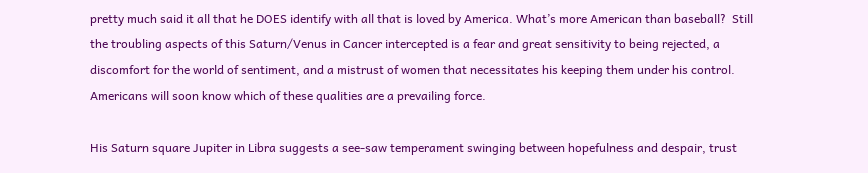pretty much said it all that he DOES identify with all that is loved by America. What’s more American than baseball?  Still the troubling aspects of this Saturn/Venus in Cancer intercepted is a fear and great sensitivity to being rejected, a discomfort for the world of sentiment, and a mistrust of women that necessitates his keeping them under his control.  Americans will soon know which of these qualities are a prevailing force.

His Saturn square Jupiter in Libra suggests a see-saw temperament swinging between hopefulness and despair, trust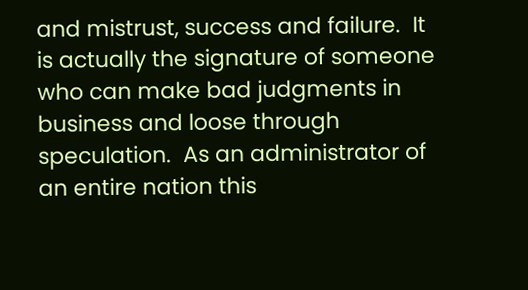and mistrust, success and failure.  It is actually the signature of someone who can make bad judgments in business and loose through speculation.  As an administrator of an entire nation this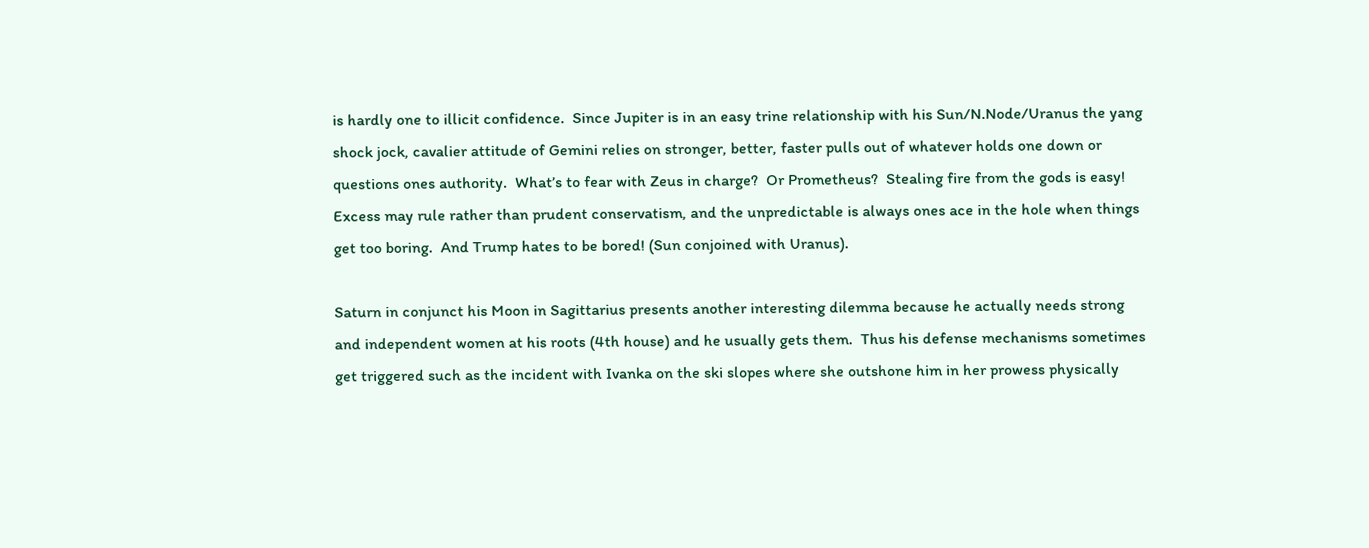is hardly one to illicit confidence.  Since Jupiter is in an easy trine relationship with his Sun/N.Node/Uranus the yang shock jock, cavalier attitude of Gemini relies on stronger, better, faster pulls out of whatever holds one down or questions ones authority.  What’s to fear with Zeus in charge?  Or Prometheus?  Stealing fire from the gods is easy!  Excess may rule rather than prudent conservatism, and the unpredictable is always ones ace in the hole when things get too boring.  And Trump hates to be bored! (Sun conjoined with Uranus).

Saturn in conjunct his Moon in Sagittarius presents another interesting dilemma because he actually needs strong and independent women at his roots (4th house) and he usually gets them.  Thus his defense mechanisms sometimes get triggered such as the incident with Ivanka on the ski slopes where she outshone him in her prowess physically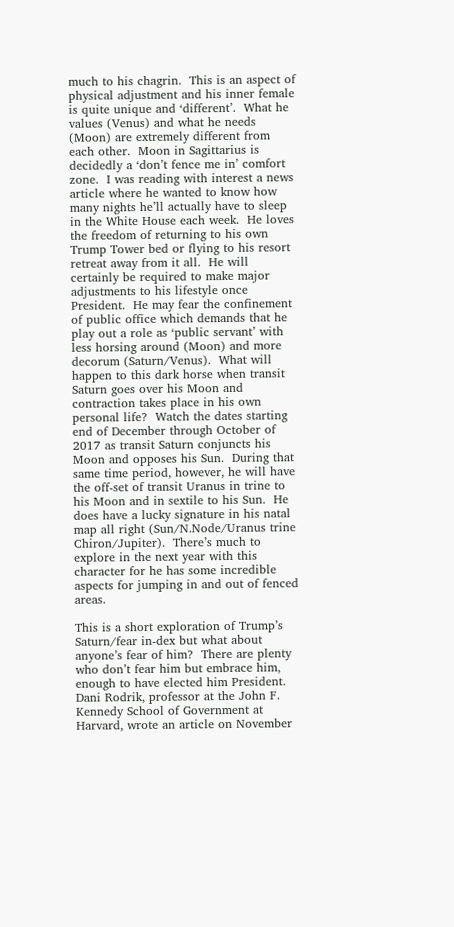much to his chagrin.  This is an aspect of physical adjustment and his inner female is quite unique and ‘different’.  What he values (Venus) and what he needs (Moon) are extremely different from each other.  Moon in Sagittarius is decidedly a ‘don’t fence me in’ comfort zone.  I was reading with interest a news article where he wanted to know how many nights he’ll actually have to sleep in the White House each week.  He loves the freedom of returning to his own Trump Tower bed or flying to his resort retreat away from it all.  He will certainly be required to make major adjustments to his lifestyle once President.  He may fear the confinement of public office which demands that he play out a role as ‘public servant’ with less horsing around (Moon) and more decorum (Saturn/Venus).  What will happen to this dark horse when transit Saturn goes over his Moon and contraction takes place in his own personal life?  Watch the dates starting end of December through October of 2017 as transit Saturn conjuncts his Moon and opposes his Sun.  During that same time period, however, he will have the off-set of transit Uranus in trine to his Moon and in sextile to his Sun.  He does have a lucky signature in his natal map all right (Sun/N.Node/Uranus trine Chiron/Jupiter).  There’s much to explore in the next year with this character for he has some incredible aspects for jumping in and out of fenced areas.

This is a short exploration of Trump’s Saturn/fear in-dex but what about anyone’s fear of him?  There are plenty who don’t fear him but embrace him, enough to have elected him President.  Dani Rodrik, professor at the John F. Kennedy School of Government at Harvard, wrote an article on November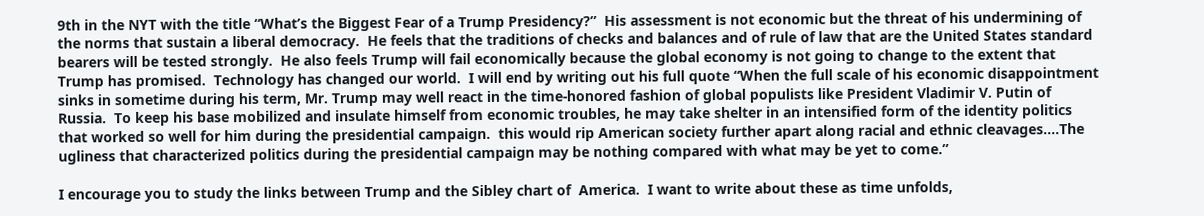9th in the NYT with the title “What’s the Biggest Fear of a Trump Presidency?”  His assessment is not economic but the threat of his undermining of the norms that sustain a liberal democracy.  He feels that the traditions of checks and balances and of rule of law that are the United States standard bearers will be tested strongly.  He also feels Trump will fail economically because the global economy is not going to change to the extent that Trump has promised.  Technology has changed our world.  I will end by writing out his full quote “When the full scale of his economic disappointment sinks in sometime during his term, Mr. Trump may well react in the time-honored fashion of global populists like President Vladimir V. Putin of Russia.  To keep his base mobilized and insulate himself from economic troubles, he may take shelter in an intensified form of the identity politics that worked so well for him during the presidential campaign.  this would rip American society further apart along racial and ethnic cleavages….The ugliness that characterized politics during the presidential campaign may be nothing compared with what may be yet to come.”

I encourage you to study the links between Trump and the Sibley chart of  America.  I want to write about these as time unfolds,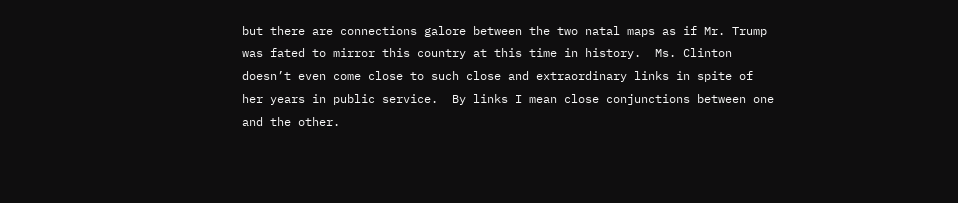but there are connections galore between the two natal maps as if Mr. Trump was fated to mirror this country at this time in history.  Ms. Clinton doesn’t even come close to such close and extraordinary links in spite of her years in public service.  By links I mean close conjunctions between one and the other.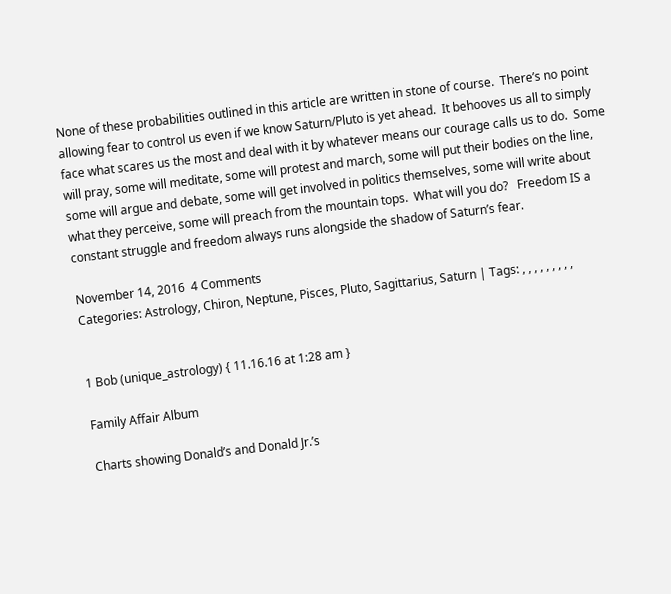None of these probabilities outlined in this article are written in stone of course.  There’s no point allowing fear to control us even if we know Saturn/Pluto is yet ahead.  It behooves us all to simply face what scares us the most and deal with it by whatever means our courage calls us to do.  Some will pray, some will meditate, some will protest and march, some will put their bodies on the line, some will argue and debate, some will get involved in politics themselves, some will write about what they perceive, some will preach from the mountain tops.  What will you do?   Freedom IS a constant struggle and freedom always runs alongside the shadow of Saturn’s fear.

November 14, 2016  4 Comments
Categories: Astrology, Chiron, Neptune, Pisces, Pluto, Sagittarius, Saturn | Tags: , , , , , , , , ,


1 Bob (unique_astrology) { 11.16.16 at 1:28 am }

Family Affair Album

Charts showing Donald’s and Donald Jr.’s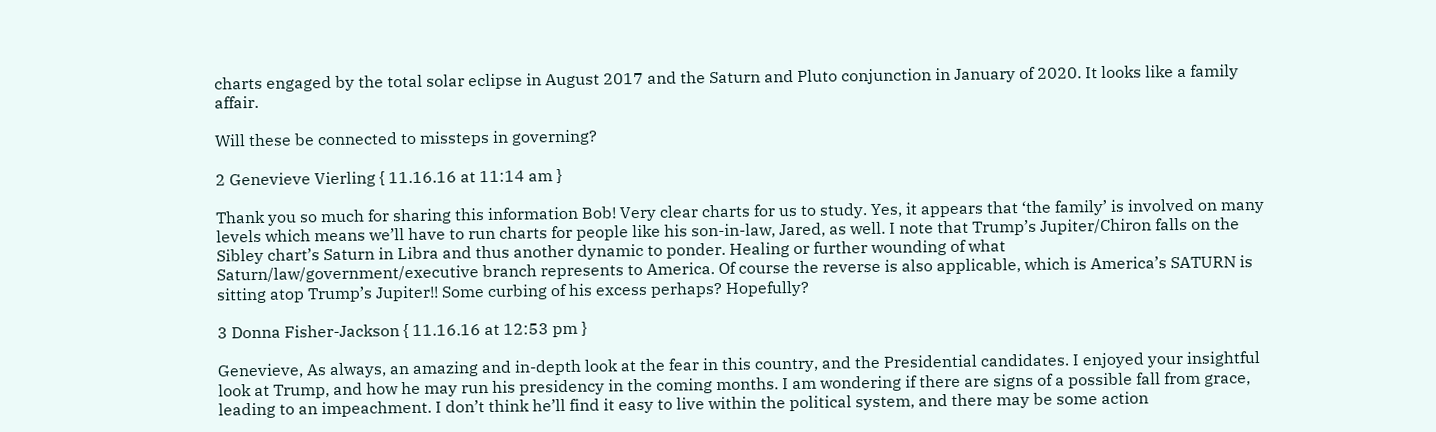charts engaged by the total solar eclipse in August 2017 and the Saturn and Pluto conjunction in January of 2020. It looks like a family affair.

Will these be connected to missteps in governing?

2 Genevieve Vierling { 11.16.16 at 11:14 am }

Thank you so much for sharing this information Bob! Very clear charts for us to study. Yes, it appears that ‘the family’ is involved on many levels which means we’ll have to run charts for people like his son-in-law, Jared, as well. I note that Trump’s Jupiter/Chiron falls on the Sibley chart’s Saturn in Libra and thus another dynamic to ponder. Healing or further wounding of what Saturn/law/government/executive branch represents to America. Of course the reverse is also applicable, which is America’s SATURN is sitting atop Trump’s Jupiter!! Some curbing of his excess perhaps? Hopefully?

3 Donna Fisher-Jackson { 11.16.16 at 12:53 pm }

Genevieve, As always, an amazing and in-depth look at the fear in this country, and the Presidential candidates. I enjoyed your insightful look at Trump, and how he may run his presidency in the coming months. I am wondering if there are signs of a possible fall from grace, leading to an impeachment. I don’t think he’ll find it easy to live within the political system, and there may be some action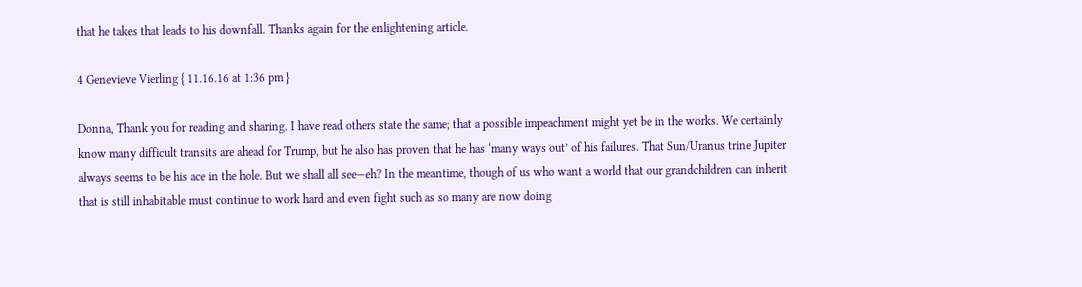that he takes that leads to his downfall. Thanks again for the enlightening article.

4 Genevieve Vierling { 11.16.16 at 1:36 pm }

Donna, Thank you for reading and sharing. I have read others state the same; that a possible impeachment might yet be in the works. We certainly know many difficult transits are ahead for Trump, but he also has proven that he has ‘many ways out’ of his failures. That Sun/Uranus trine Jupiter always seems to be his ace in the hole. But we shall all see—eh? In the meantime, though of us who want a world that our grandchildren can inherit that is still inhabitable must continue to work hard and even fight such as so many are now doing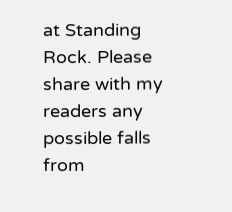at Standing Rock. Please share with my readers any possible falls from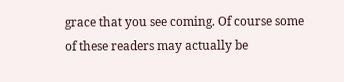grace that you see coming. Of course some of these readers may actually be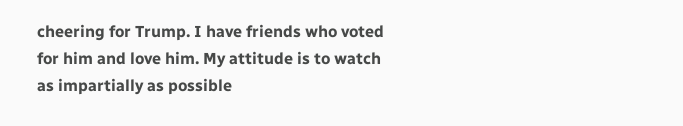cheering for Trump. I have friends who voted for him and love him. My attitude is to watch as impartially as possible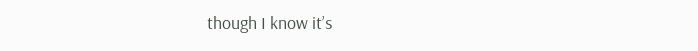though I know it’s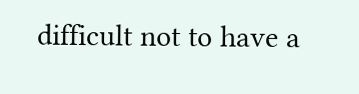difficult not to have a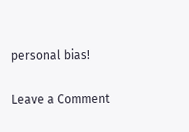personal bias!

Leave a Comment